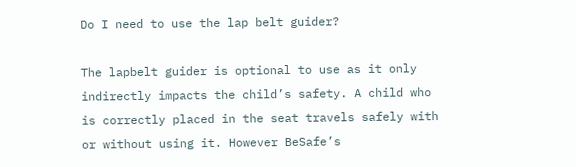Do I need to use the lap belt guider?

The lapbelt guider is optional to use as it only indirectly impacts the child’s safety. A child who is correctly placed in the seat travels safely with or without using it. However BeSafe’s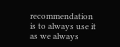recommendation is to always use it as we always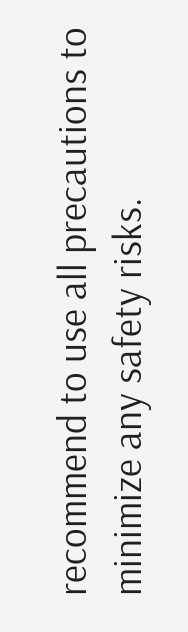recommend to use all precautions to minimize any safety risks.